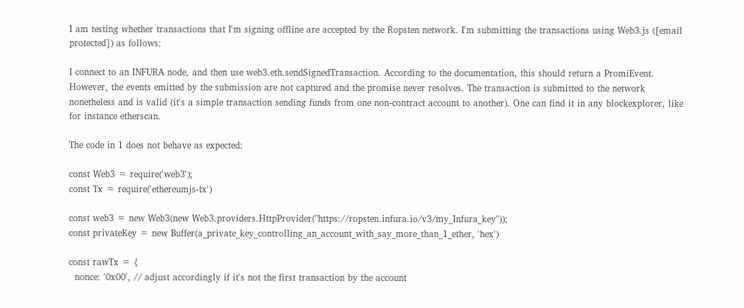I am testing whether transactions that I'm signing offline are accepted by the Ropsten network. I'm submitting the transactions using Web3.js ([email protected]) as follows:

I connect to an INFURA node, and then use web3.eth.sendSignedTransaction. According to the documentation, this should return a PromiEvent. However, the events emitted by the submission are not captured and the promise never resolves. The transaction is submitted to the network nonetheless and is valid (it's a simple transaction sending funds from one non-contract account to another). One can find it in any blockexplorer, like for instance etherscan.

The code in 1 does not behave as expected:

const Web3 = require('web3');
const Tx = require('ethereumjs-tx')

const web3 = new Web3(new Web3.providers.HttpProvider("https://ropsten.infura.io/v3/my_Infura_key"));
const privateKey = new Buffer(a_private_key_controlling_an_account_with_say_more_than_1_ether, 'hex')

const rawTx = {
  nonce: '0x00', // adjust accordingly if it's not the first transaction by the account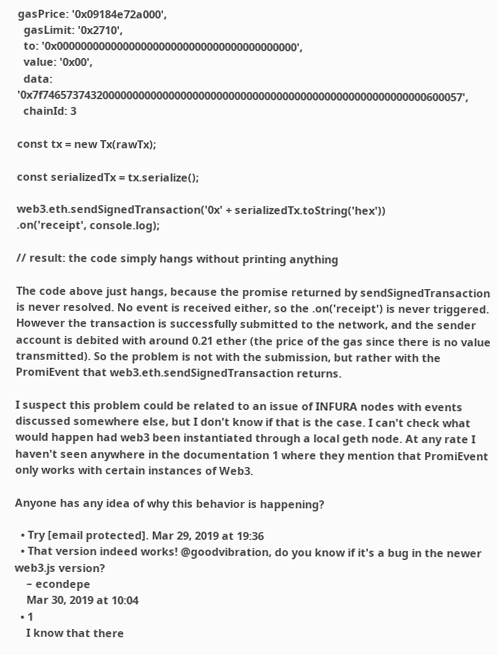gasPrice: '0x09184e72a000',
  gasLimit: '0x2710',
  to: '0x0000000000000000000000000000000000000000',
  value: '0x00',
  data: '0x7f7465737432000000000000000000000000000000000000000000000000000000600057',
  chainId: 3

const tx = new Tx(rawTx);

const serializedTx = tx.serialize();

web3.eth.sendSignedTransaction('0x' + serializedTx.toString('hex'))
.on('receipt', console.log);

// result: the code simply hangs without printing anything

The code above just hangs, because the promise returned by sendSignedTransaction is never resolved. No event is received either, so the .on('receipt') is never triggered. However the transaction is successfully submitted to the network, and the sender account is debited with around 0.21 ether (the price of the gas since there is no value transmitted). So the problem is not with the submission, but rather with the PromiEvent that web3.eth.sendSignedTransaction returns.

I suspect this problem could be related to an issue of INFURA nodes with events discussed somewhere else, but I don't know if that is the case. I can't check what would happen had web3 been instantiated through a local geth node. At any rate I haven't seen anywhere in the documentation 1 where they mention that PromiEvent only works with certain instances of Web3.

Anyone has any idea of why this behavior is happening?

  • Try [email protected]. Mar 29, 2019 at 19:36
  • That version indeed works! @goodvibration, do you know if it's a bug in the newer web3.js version?
    – econdepe
    Mar 30, 2019 at 10:04
  • 1
    I know that there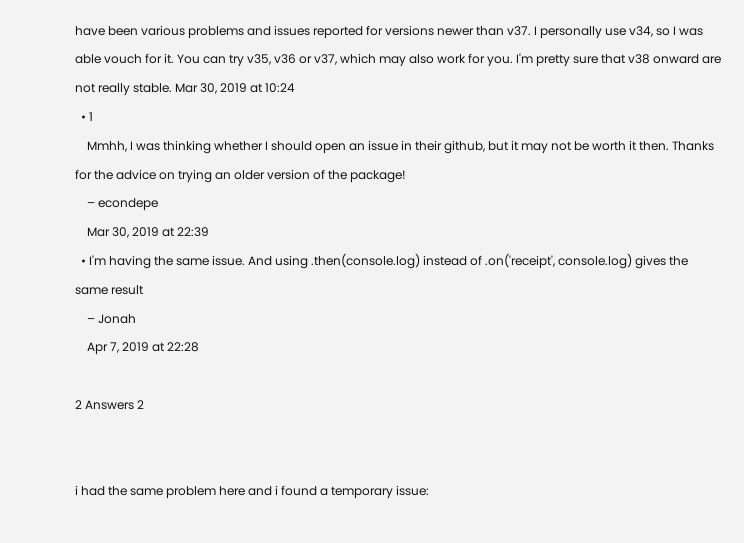have been various problems and issues reported for versions newer than v37. I personally use v34, so I was able vouch for it. You can try v35, v36 or v37, which may also work for you. I'm pretty sure that v38 onward are not really stable. Mar 30, 2019 at 10:24
  • 1
    Mmhh, I was thinking whether I should open an issue in their github, but it may not be worth it then. Thanks for the advice on trying an older version of the package!
    – econdepe
    Mar 30, 2019 at 22:39
  • I'm having the same issue. And using .then(console.log) instead of .on('receipt', console.log) gives the same result
    – Jonah
    Apr 7, 2019 at 22:28

2 Answers 2


i had the same problem here and i found a temporary issue: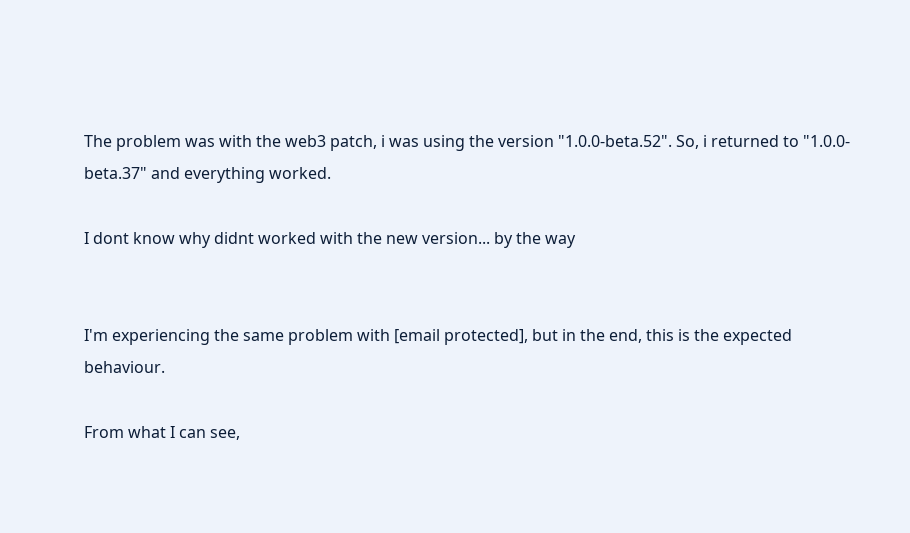The problem was with the web3 patch, i was using the version "1.0.0-beta.52". So, i returned to "1.0.0-beta.37" and everything worked.

I dont know why didnt worked with the new version... by the way


I'm experiencing the same problem with [email protected], but in the end, this is the expected behaviour.

From what I can see,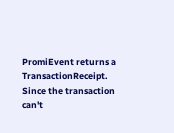PromiEvent returns a TransactionReceipt. Since the transaction can't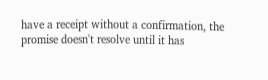have a receipt without a confirmation, the promise doesn't resolve until it has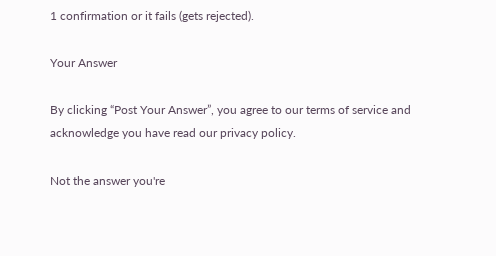1 confirmation or it fails (gets rejected).

Your Answer

By clicking “Post Your Answer”, you agree to our terms of service and acknowledge you have read our privacy policy.

Not the answer you're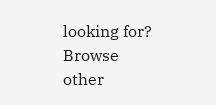looking for? Browse other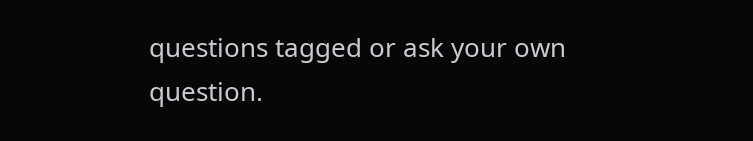questions tagged or ask your own question.